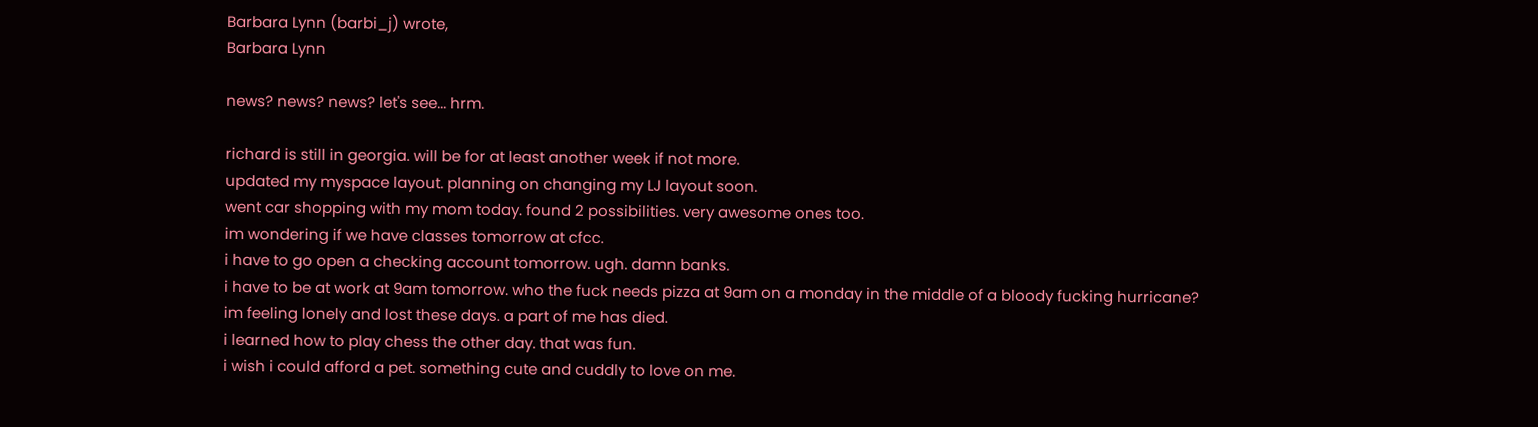Barbara Lynn (barbi_j) wrote,
Barbara Lynn

news? news? news? let's see... hrm.

richard is still in georgia. will be for at least another week if not more.
updated my myspace layout. planning on changing my LJ layout soon.
went car shopping with my mom today. found 2 possibilities. very awesome ones too.
im wondering if we have classes tomorrow at cfcc.
i have to go open a checking account tomorrow. ugh. damn banks.
i have to be at work at 9am tomorrow. who the fuck needs pizza at 9am on a monday in the middle of a bloody fucking hurricane?
im feeling lonely and lost these days. a part of me has died.
i learned how to play chess the other day. that was fun.
i wish i could afford a pet. something cute and cuddly to love on me.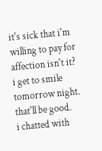it's sick that i'm willing to pay for affection isn't it?
i get to smile tomorrow night. that'll be good.
i chatted with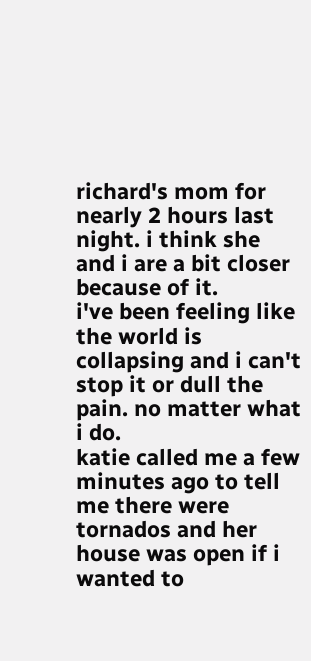richard's mom for nearly 2 hours last night. i think she and i are a bit closer because of it.
i've been feeling like the world is collapsing and i can't stop it or dull the pain. no matter what i do.
katie called me a few minutes ago to tell me there were tornados and her house was open if i wanted to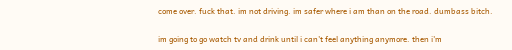come over. fuck that. im not driving. im safer where i am than on the road. dumbass bitch.

im going to go watch tv and drink until i can't feel anything anymore. then i'm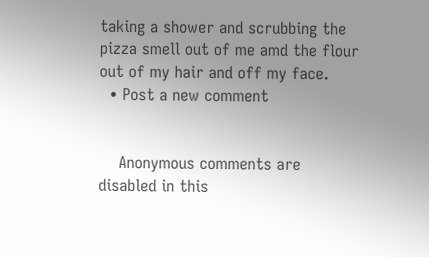taking a shower and scrubbing the pizza smell out of me amd the flour out of my hair and off my face.
  • Post a new comment


    Anonymous comments are disabled in this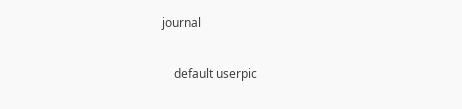journal

    default userpic